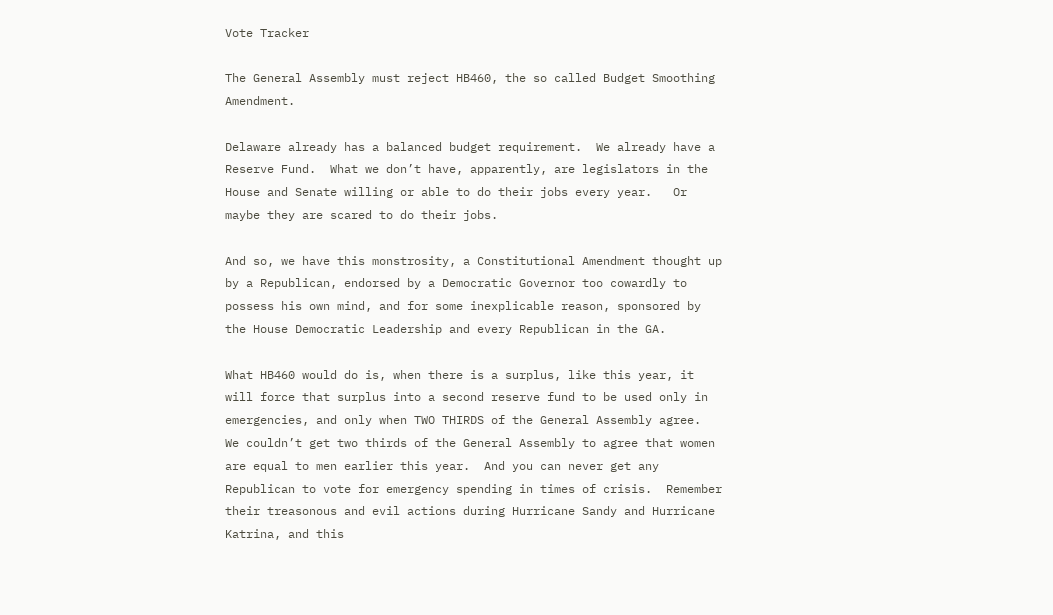Vote Tracker

The General Assembly must reject HB460, the so called Budget Smoothing Amendment.

Delaware already has a balanced budget requirement.  We already have a Reserve Fund.  What we don’t have, apparently, are legislators in the House and Senate willing or able to do their jobs every year.   Or maybe they are scared to do their jobs.

And so, we have this monstrosity, a Constitutional Amendment thought up by a Republican, endorsed by a Democratic Governor too cowardly to possess his own mind, and for some inexplicable reason, sponsored by the House Democratic Leadership and every Republican in the GA.

What HB460 would do is, when there is a surplus, like this year, it will force that surplus into a second reserve fund to be used only in emergencies, and only when TWO THIRDS of the General Assembly agree.  We couldn’t get two thirds of the General Assembly to agree that women are equal to men earlier this year.  And you can never get any Republican to vote for emergency spending in times of crisis.  Remember their treasonous and evil actions during Hurricane Sandy and Hurricane Katrina, and this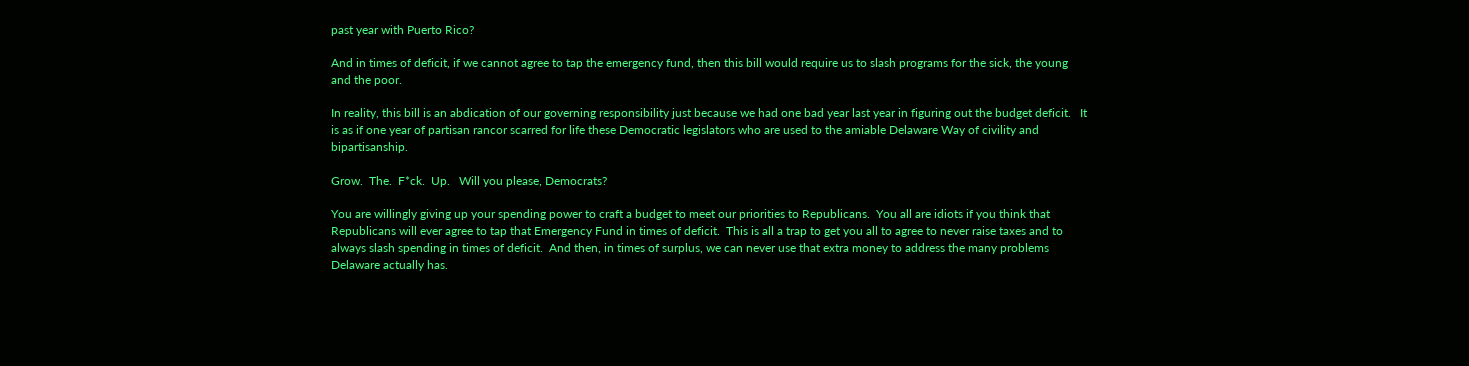past year with Puerto Rico?

And in times of deficit, if we cannot agree to tap the emergency fund, then this bill would require us to slash programs for the sick, the young and the poor.

In reality, this bill is an abdication of our governing responsibility just because we had one bad year last year in figuring out the budget deficit.   It is as if one year of partisan rancor scarred for life these Democratic legislators who are used to the amiable Delaware Way of civility and bipartisanship.

Grow.  The.  F*ck.  Up.   Will you please, Democrats?

You are willingly giving up your spending power to craft a budget to meet our priorities to Republicans.  You all are idiots if you think that Republicans will ever agree to tap that Emergency Fund in times of deficit.  This is all a trap to get you all to agree to never raise taxes and to always slash spending in times of deficit.  And then, in times of surplus, we can never use that extra money to address the many problems Delaware actually has.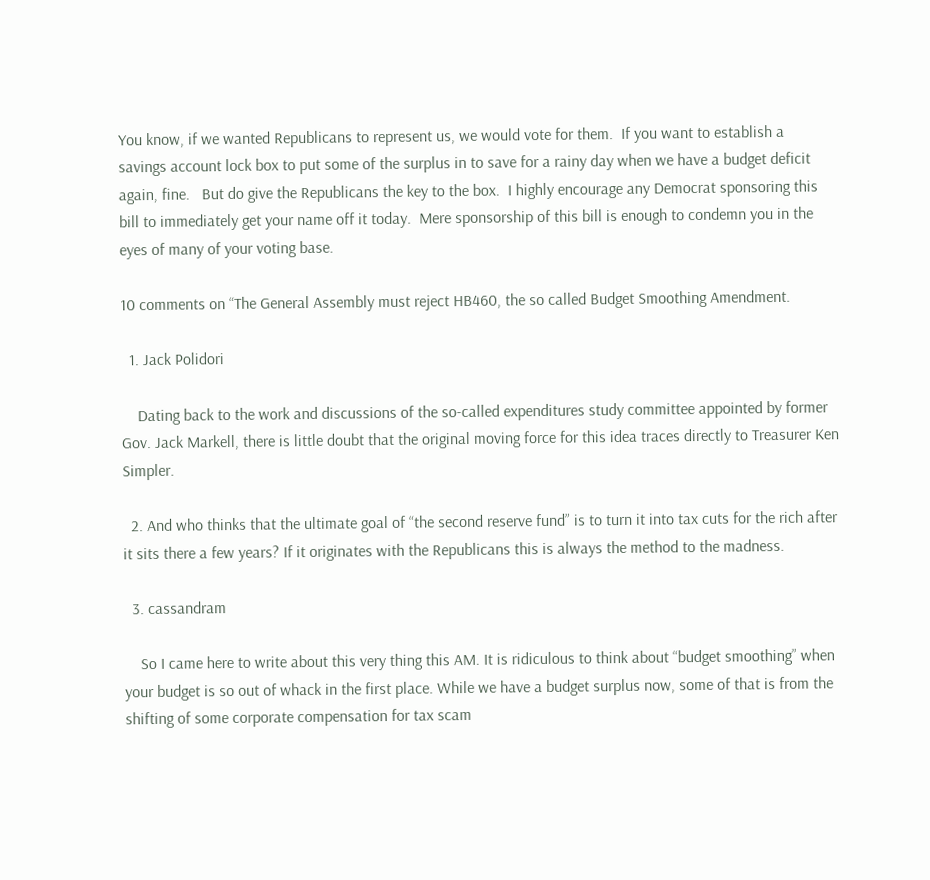You know, if we wanted Republicans to represent us, we would vote for them.  If you want to establish a savings account lock box to put some of the surplus in to save for a rainy day when we have a budget deficit again, fine.   But do give the Republicans the key to the box.  I highly encourage any Democrat sponsoring this bill to immediately get your name off it today.  Mere sponsorship of this bill is enough to condemn you in the eyes of many of your voting base.

10 comments on “The General Assembly must reject HB460, the so called Budget Smoothing Amendment.

  1. Jack Polidori

    Dating back to the work and discussions of the so-called expenditures study committee appointed by former Gov. Jack Markell, there is little doubt that the original moving force for this idea traces directly to Treasurer Ken Simpler.

  2. And who thinks that the ultimate goal of “the second reserve fund” is to turn it into tax cuts for the rich after it sits there a few years? If it originates with the Republicans this is always the method to the madness.

  3. cassandram

    So I came here to write about this very thing this AM. It is ridiculous to think about “budget smoothing” when your budget is so out of whack in the first place. While we have a budget surplus now, some of that is from the shifting of some corporate compensation for tax scam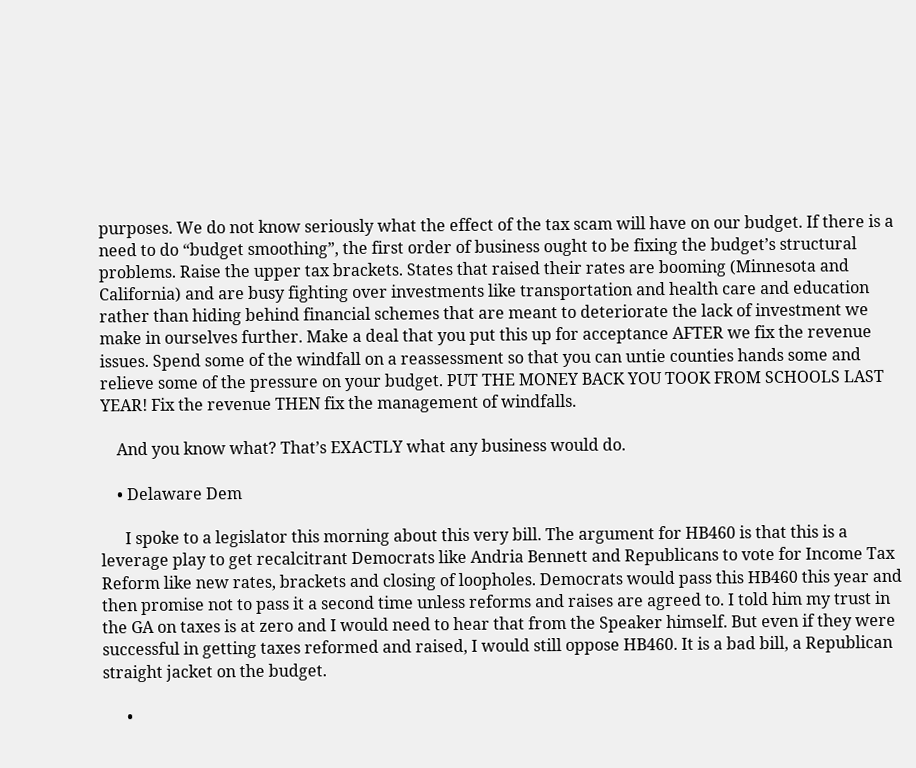purposes. We do not know seriously what the effect of the tax scam will have on our budget. If there is a need to do “budget smoothing”, the first order of business ought to be fixing the budget’s structural problems. Raise the upper tax brackets. States that raised their rates are booming (Minnesota and California) and are busy fighting over investments like transportation and health care and education rather than hiding behind financial schemes that are meant to deteriorate the lack of investment we make in ourselves further. Make a deal that you put this up for acceptance AFTER we fix the revenue issues. Spend some of the windfall on a reassessment so that you can untie counties hands some and relieve some of the pressure on your budget. PUT THE MONEY BACK YOU TOOK FROM SCHOOLS LAST YEAR! Fix the revenue THEN fix the management of windfalls.

    And you know what? That’s EXACTLY what any business would do.

    • Delaware Dem

      I spoke to a legislator this morning about this very bill. The argument for HB460 is that this is a leverage play to get recalcitrant Democrats like Andria Bennett and Republicans to vote for Income Tax Reform like new rates, brackets and closing of loopholes. Democrats would pass this HB460 this year and then promise not to pass it a second time unless reforms and raises are agreed to. I told him my trust in the GA on taxes is at zero and I would need to hear that from the Speaker himself. But even if they were successful in getting taxes reformed and raised, I would still oppose HB460. It is a bad bill, a Republican straight jacket on the budget.

      •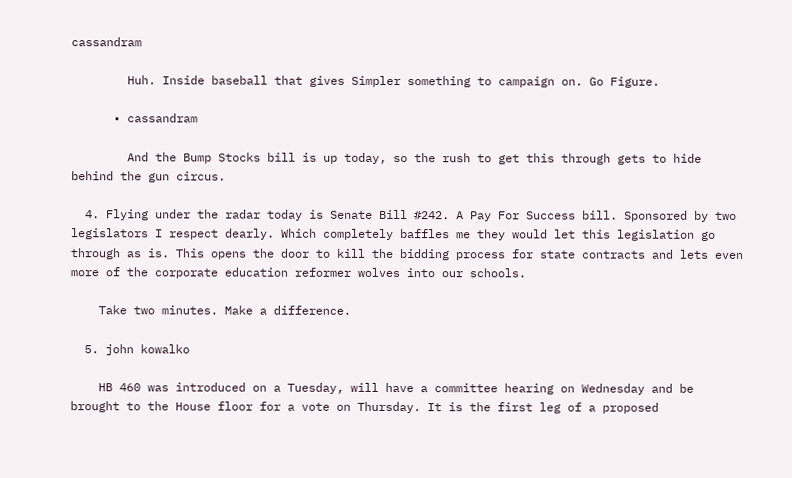cassandram

        Huh. Inside baseball that gives Simpler something to campaign on. Go Figure.

      • cassandram

        And the Bump Stocks bill is up today, so the rush to get this through gets to hide behind the gun circus.

  4. Flying under the radar today is Senate Bill #242. A Pay For Success bill. Sponsored by two legislators I respect dearly. Which completely baffles me they would let this legislation go through as is. This opens the door to kill the bidding process for state contracts and lets even more of the corporate education reformer wolves into our schools.

    Take two minutes. Make a difference.

  5. john kowalko

    HB 460 was introduced on a Tuesday, will have a committee hearing on Wednesday and be brought to the House floor for a vote on Thursday. It is the first leg of a proposed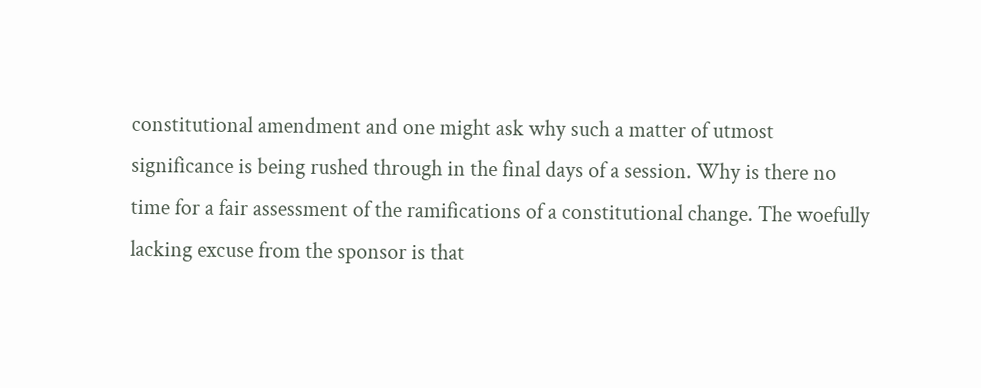constitutional amendment and one might ask why such a matter of utmost significance is being rushed through in the final days of a session. Why is there no time for a fair assessment of the ramifications of a constitutional change. The woefully lacking excuse from the sponsor is that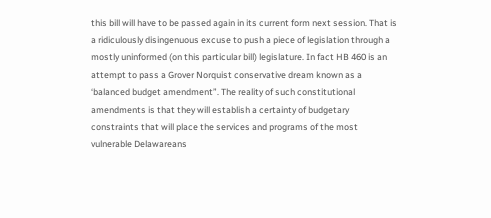this bill will have to be passed again in its current form next session. That is a ridiculously disingenuous excuse to push a piece of legislation through a mostly uninformed (on this particular bill) legislature. In fact HB 460 is an attempt to pass a Grover Norquist conservative dream known as a ‘balanced budget amendment”. The reality of such constitutional amendments is that they will establish a certainty of budgetary constraints that will place the services and programs of the most vulnerable Delawareans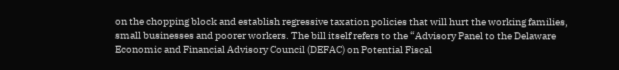on the chopping block and establish regressive taxation policies that will hurt the working families, small businesses and poorer workers. The bill itself refers to the “Advisory Panel to the Delaware Economic and Financial Advisory Council (DEFAC) on Potential Fiscal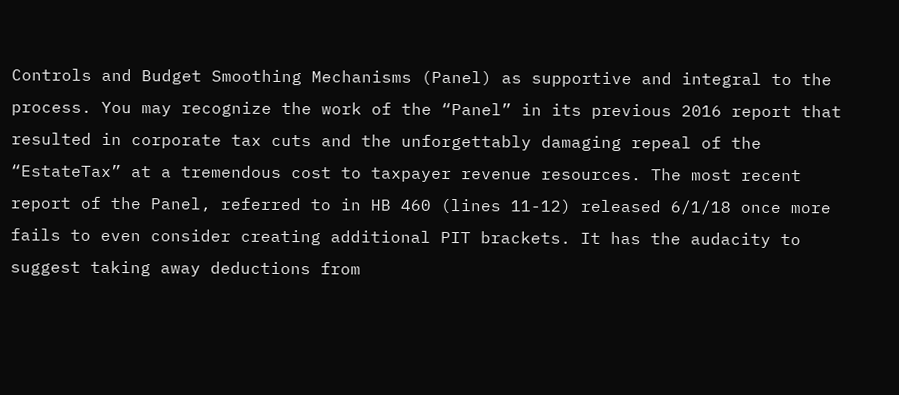Controls and Budget Smoothing Mechanisms (Panel) as supportive and integral to the process. You may recognize the work of the “Panel” in its previous 2016 report that resulted in corporate tax cuts and the unforgettably damaging repeal of the “EstateTax” at a tremendous cost to taxpayer revenue resources. The most recent report of the Panel, referred to in HB 460 (lines 11-12) released 6/1/18 once more fails to even consider creating additional PIT brackets. It has the audacity to suggest taking away deductions from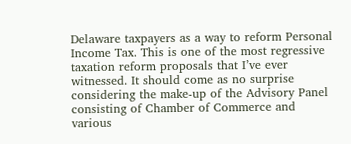Delaware taxpayers as a way to reform Personal Income Tax. This is one of the most regressive taxation reform proposals that I’ve ever witnessed. It should come as no surprise considering the make-up of the Advisory Panel consisting of Chamber of Commerce and various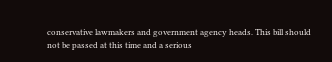conservative lawmakers and government agency heads. This bill should not be passed at this time and a serious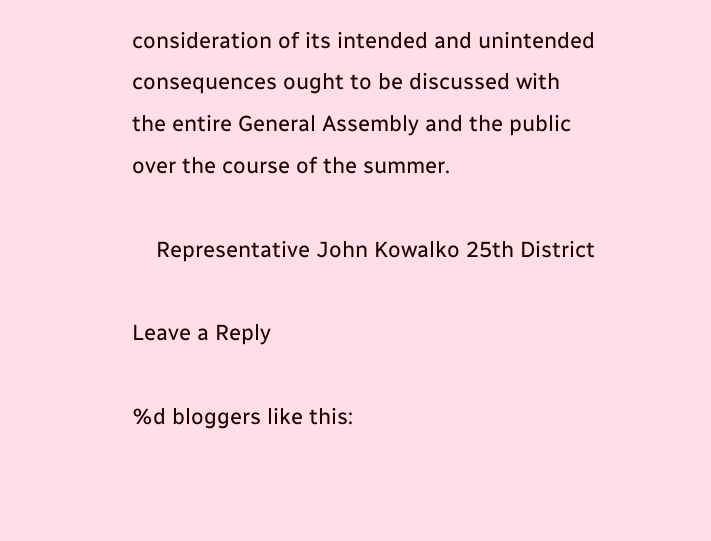consideration of its intended and unintended consequences ought to be discussed with the entire General Assembly and the public over the course of the summer.

    Representative John Kowalko 25th District

Leave a Reply

%d bloggers like this: